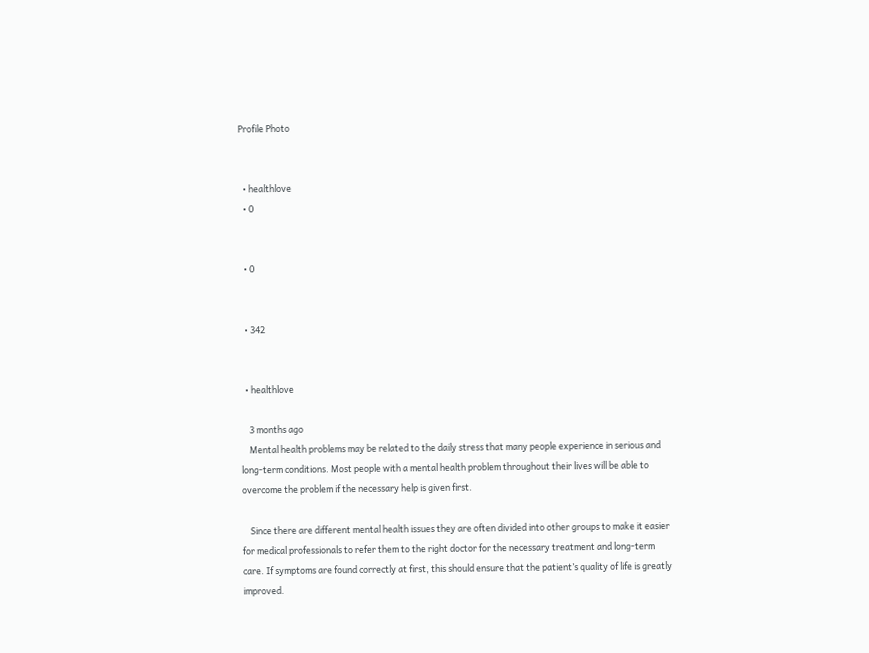Profile Photo


  • healthlove
  • 0


  • 0


  • 342


  • healthlove

    3 months ago
    Mental health problems may be related to the daily stress that many people experience in serious and long-term conditions. Most people with a mental health problem throughout their lives will be able to overcome the problem if the necessary help is given first.

    Since there are different mental health issues they are often divided into other groups to make it easier for medical professionals to refer them to the right doctor for the necessary treatment and long-term care. If symptoms are found correctly at first, this should ensure that the patient’s quality of life is greatly improved.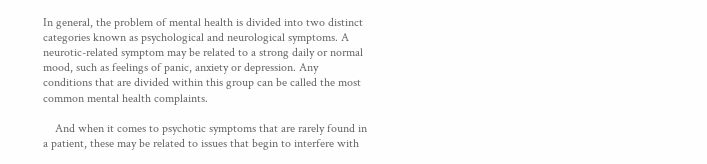In general, the problem of mental health is divided into two distinct categories known as psychological and neurological symptoms. A neurotic-related symptom may be related to a strong daily or normal mood, such as feelings of panic, anxiety or depression. Any conditions that are divided within this group can be called the most common mental health complaints.

    And when it comes to psychotic symptoms that are rarely found in a patient, these may be related to issues that begin to interfere with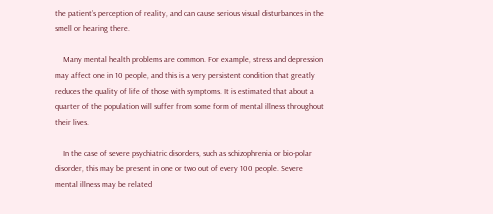the patient’s perception of reality, and can cause serious visual disturbances in the smell or hearing there.

    Many mental health problems are common. For example, stress and depression may affect one in 10 people, and this is a very persistent condition that greatly reduces the quality of life of those with symptoms. It is estimated that about a quarter of the population will suffer from some form of mental illness throughout their lives.

    In the case of severe psychiatric disorders, such as schizophrenia or bio-polar disorder, this may be present in one or two out of every 100 people. Severe mental illness may be related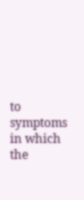to symptoms in which the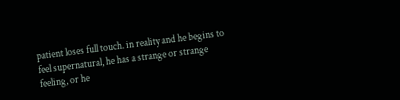patient loses full touch. in reality and he begins to feel supernatural, he has a strange or strange feeling, or he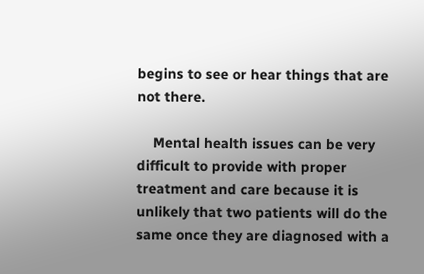begins to see or hear things that are not there.

    Mental health issues can be very difficult to provide with proper treatment and care because it is unlikely that two patients will do the same once they are diagnosed with a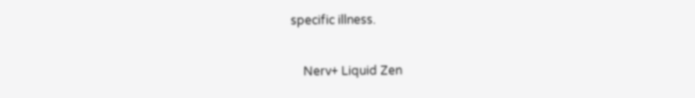specific illness.

    Nerv+ Liquid Zen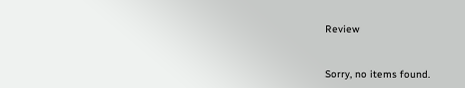Review


Sorry, no items found.